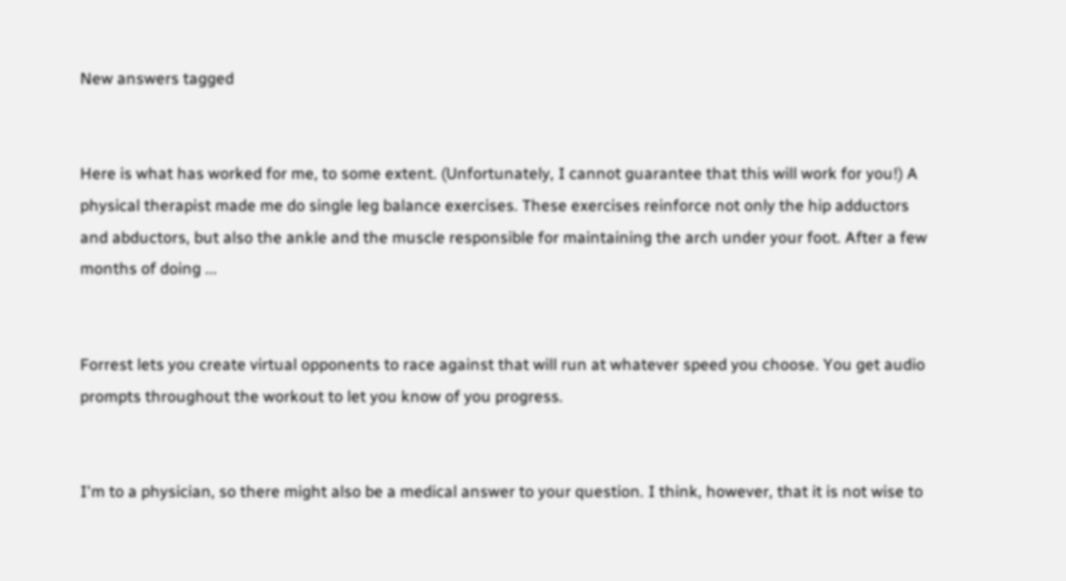New answers tagged


Here is what has worked for me, to some extent. (Unfortunately, I cannot guarantee that this will work for you!) A physical therapist made me do single leg balance exercises. These exercises reinforce not only the hip adductors and abductors, but also the ankle and the muscle responsible for maintaining the arch under your foot. After a few months of doing ...


Forrest lets you create virtual opponents to race against that will run at whatever speed you choose. You get audio prompts throughout the workout to let you know of you progress.


I'm to a physician, so there might also be a medical answer to your question. I think, however, that it is not wise to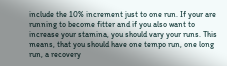include the 10% increment just to one run. If your are running to become fitter and if you also want to increase your stamina, you should vary your runs. This means, that you should have one tempo run, one long run, a recovery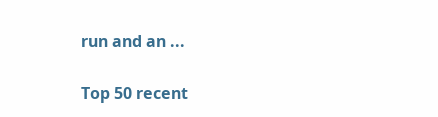run and an ...

Top 50 recent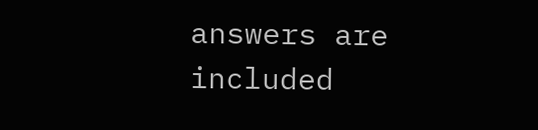answers are included